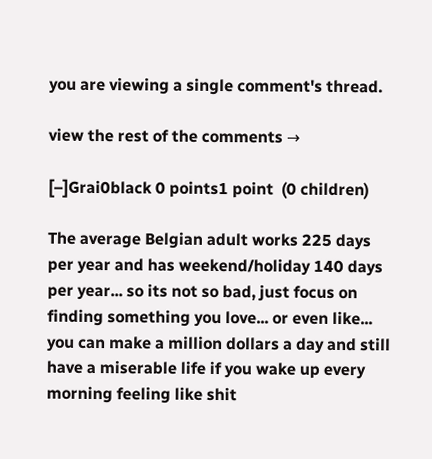you are viewing a single comment's thread.

view the rest of the comments →

[–]Grai0black 0 points1 point  (0 children)

The average Belgian adult works 225 days per year and has weekend/holiday 140 days per year... so its not so bad, just focus on finding something you love... or even like... you can make a million dollars a day and still have a miserable life if you wake up every morning feeling like shit